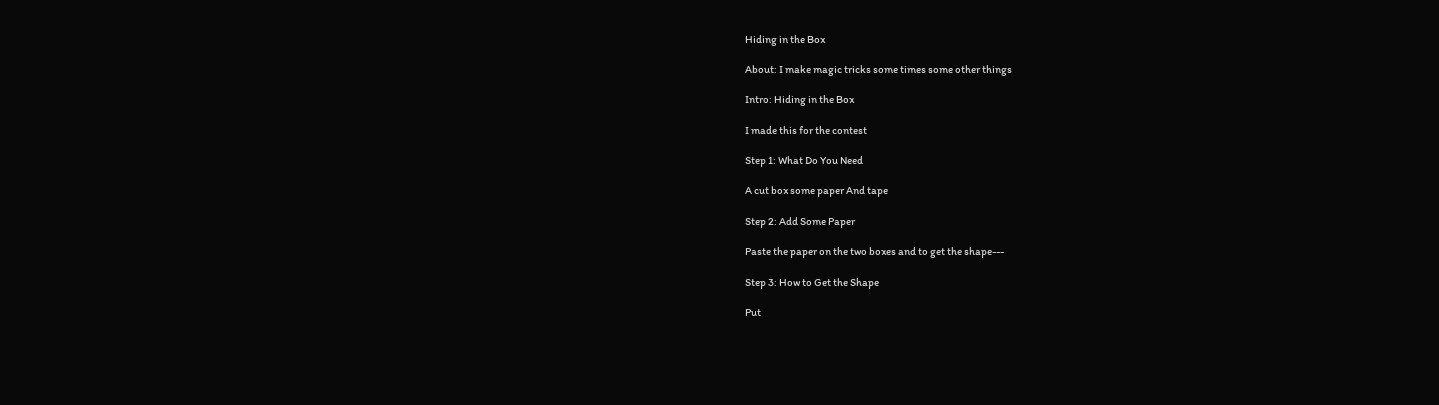Hiding in the Box

About: I make magic tricks some times some other things

Intro: Hiding in the Box

I made this for the contest

Step 1: What Do You Need

A cut box some paper And tape

Step 2: Add Some Paper

Paste the paper on the two boxes and to get the shape---

Step 3: How to Get the Shape

Put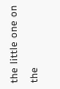the little one on the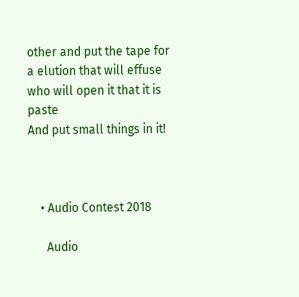other and put the tape for a elution that will effuse who will open it that it is paste
And put small things in it!



    • Audio Contest 2018

      Audio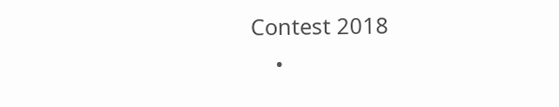Contest 2018
    •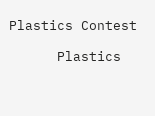Plastics Contest

      Plastics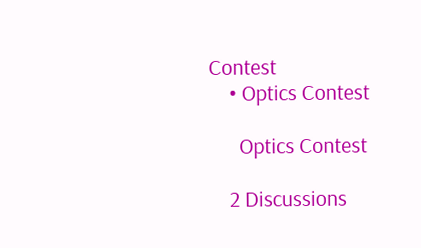Contest
    • Optics Contest

      Optics Contest

    2 Discussions